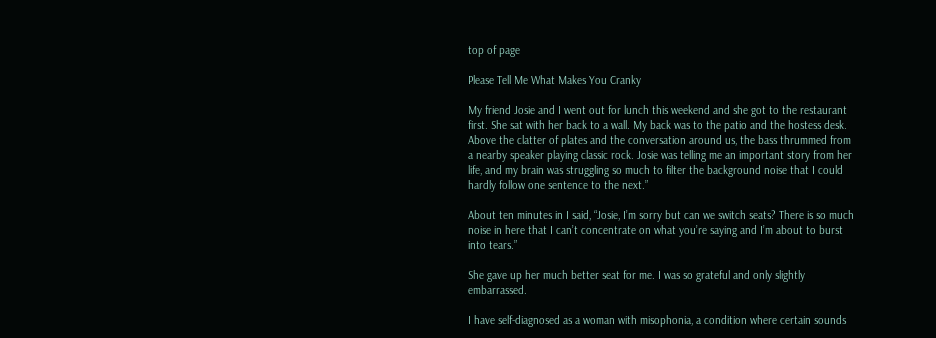top of page

Please Tell Me What Makes You Cranky

My friend Josie and I went out for lunch this weekend and she got to the restaurant first. She sat with her back to a wall. My back was to the patio and the hostess desk. Above the clatter of plates and the conversation around us, the bass thrummed from a nearby speaker playing classic rock. Josie was telling me an important story from her life, and my brain was struggling so much to filter the background noise that I could hardly follow one sentence to the next.”

About ten minutes in I said, “Josie, I’m sorry but can we switch seats? There is so much noise in here that I can’t concentrate on what you’re saying and I’m about to burst into tears.”

She gave up her much better seat for me. I was so grateful and only slightly embarrassed.

I have self-diagnosed as a woman with misophonia, a condition where certain sounds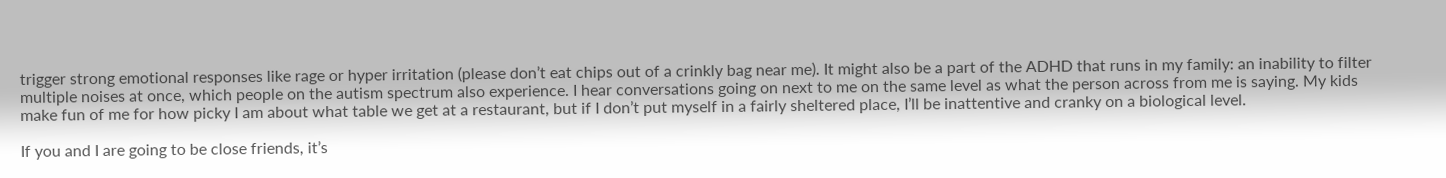trigger strong emotional responses like rage or hyper irritation (please don’t eat chips out of a crinkly bag near me). It might also be a part of the ADHD that runs in my family: an inability to filter multiple noises at once, which people on the autism spectrum also experience. I hear conversations going on next to me on the same level as what the person across from me is saying. My kids make fun of me for how picky I am about what table we get at a restaurant, but if I don’t put myself in a fairly sheltered place, I’ll be inattentive and cranky on a biological level.

If you and I are going to be close friends, it’s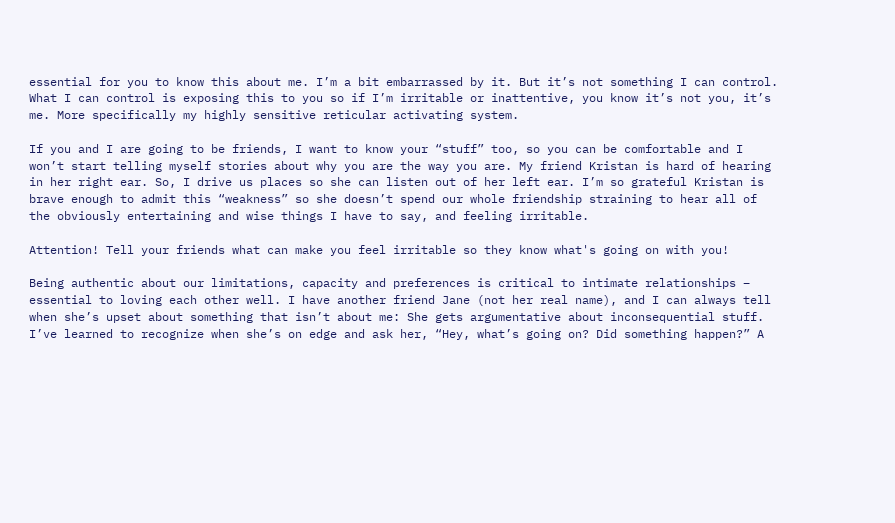essential for you to know this about me. I’m a bit embarrassed by it. But it’s not something I can control. What I can control is exposing this to you so if I’m irritable or inattentive, you know it’s not you, it’s me. More specifically my highly sensitive reticular activating system.

If you and I are going to be friends, I want to know your “stuff” too, so you can be comfortable and I won’t start telling myself stories about why you are the way you are. My friend Kristan is hard of hearing in her right ear. So, I drive us places so she can listen out of her left ear. I’m so grateful Kristan is brave enough to admit this “weakness” so she doesn’t spend our whole friendship straining to hear all of the obviously entertaining and wise things I have to say, and feeling irritable.

Attention! Tell your friends what can make you feel irritable so they know what's going on with you!

Being authentic about our limitations, capacity and preferences is critical to intimate relationships – essential to loving each other well. I have another friend Jane (not her real name), and I can always tell when she’s upset about something that isn’t about me: She gets argumentative about inconsequential stuff. I’ve learned to recognize when she’s on edge and ask her, “Hey, what’s going on? Did something happen?” A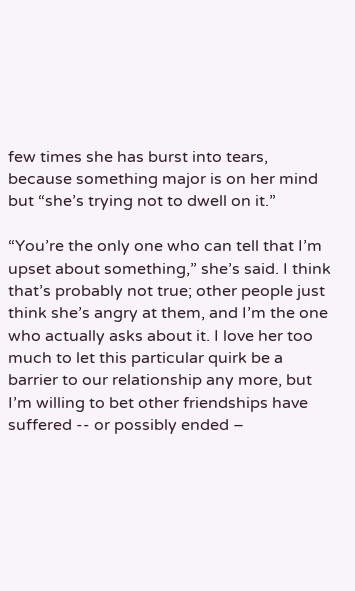few times she has burst into tears, because something major is on her mind but “she’s trying not to dwell on it.”

“You’re the only one who can tell that I’m upset about something,” she’s said. I think that’s probably not true; other people just think she’s angry at them, and I’m the one who actually asks about it. I love her too much to let this particular quirk be a barrier to our relationship any more, but I’m willing to bet other friendships have suffered -- or possibly ended –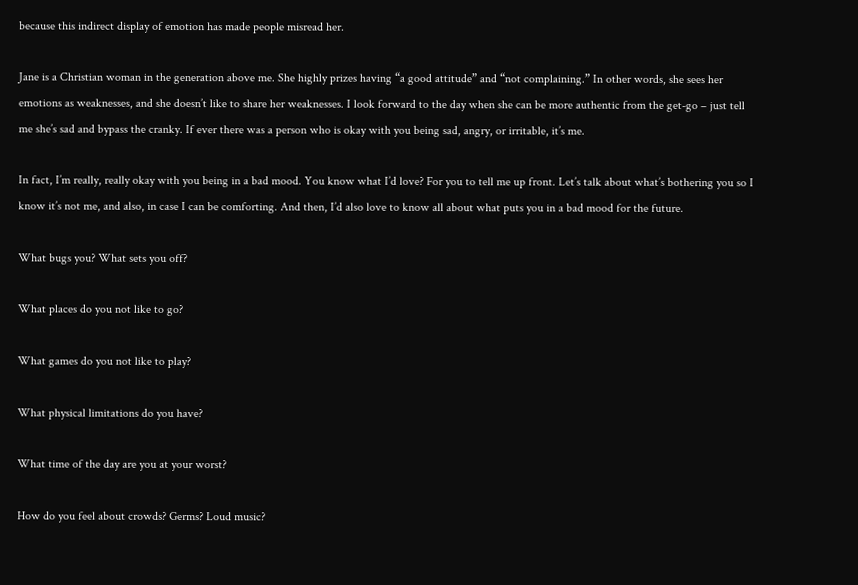because this indirect display of emotion has made people misread her.

Jane is a Christian woman in the generation above me. She highly prizes having “a good attitude” and “not complaining.” In other words, she sees her emotions as weaknesses, and she doesn’t like to share her weaknesses. I look forward to the day when she can be more authentic from the get-go – just tell me she’s sad and bypass the cranky. If ever there was a person who is okay with you being sad, angry, or irritable, it’s me.

In fact, I’m really, really okay with you being in a bad mood. You know what I’d love? For you to tell me up front. Let’s talk about what’s bothering you so I know it’s not me, and also, in case I can be comforting. And then, I’d also love to know all about what puts you in a bad mood for the future.

What bugs you? What sets you off?

What places do you not like to go?

What games do you not like to play?

What physical limitations do you have?

What time of the day are you at your worst?

How do you feel about crowds? Germs? Loud music?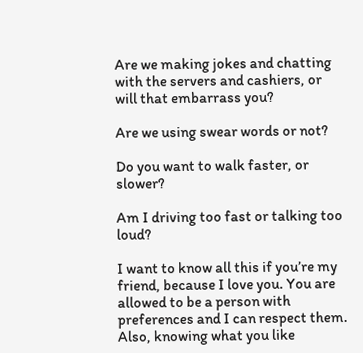Are we making jokes and chatting with the servers and cashiers, or will that embarrass you?

Are we using swear words or not?

Do you want to walk faster, or slower?

Am I driving too fast or talking too loud?

I want to know all this if you’re my friend, because I love you. You are allowed to be a person with preferences and I can respect them. Also, knowing what you like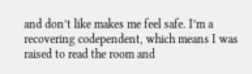and don’t like makes me feel safe. I’m a recovering codependent, which means I was raised to read the room and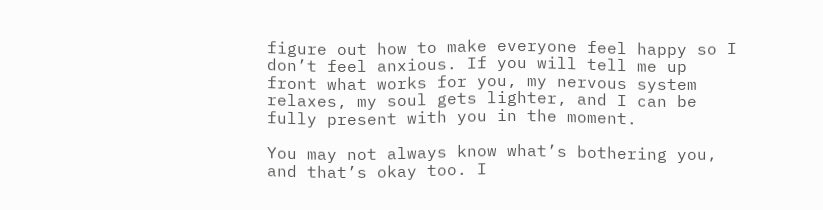figure out how to make everyone feel happy so I don’t feel anxious. If you will tell me up front what works for you, my nervous system relaxes, my soul gets lighter, and I can be fully present with you in the moment.

You may not always know what’s bothering you, and that’s okay too. I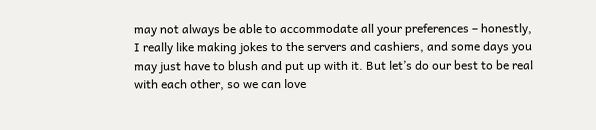may not always be able to accommodate all your preferences – honestly, I really like making jokes to the servers and cashiers, and some days you may just have to blush and put up with it. But let’s do our best to be real with each other, so we can love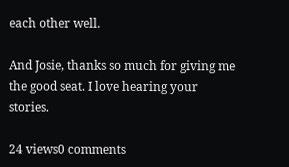each other well.

And Josie, thanks so much for giving me the good seat. I love hearing your stories.

24 views0 comments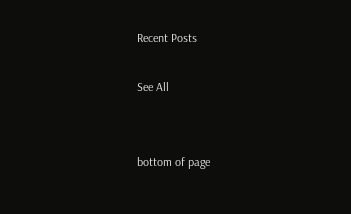Recent Posts

See All


bottom of page